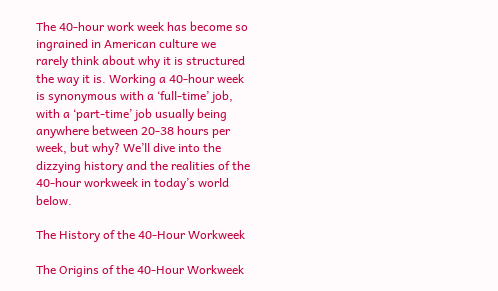The 40-hour work week has become so ingrained in American culture we rarely think about why it is structured the way it is. Working a 40-hour week is synonymous with a ‘full-time’ job, with a ‘part-time’ job usually being anywhere between 20-38 hours per week, but why? We’ll dive into the dizzying history and the realities of the 40-hour workweek in today’s world below.

The History of the 40-Hour Workweek

The Origins of the 40-Hour Workweek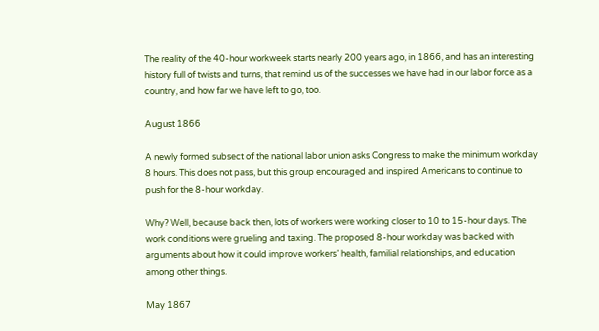The reality of the 40-hour workweek starts nearly 200 years ago, in 1866, and has an interesting history full of twists and turns, that remind us of the successes we have had in our labor force as a country, and how far we have left to go, too.

August 1866

A newly formed subsect of the national labor union asks Congress to make the minimum workday 8 hours. This does not pass, but this group encouraged and inspired Americans to continue to push for the 8-hour workday.

Why? Well, because back then, lots of workers were working closer to 10 to 15-hour days. The work conditions were grueling and taxing. The proposed 8-hour workday was backed with arguments about how it could improve workers’ health, familial relationships, and education among other things.

May 1867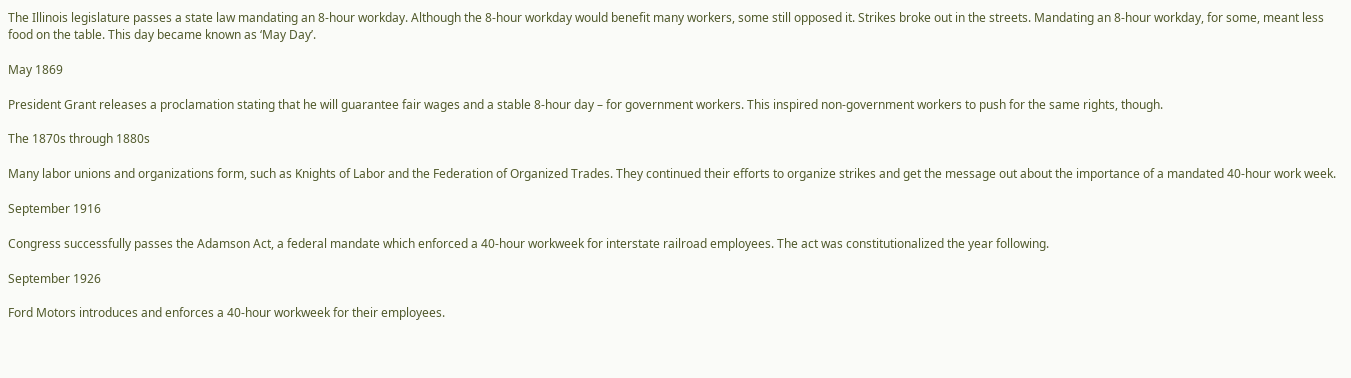The Illinois legislature passes a state law mandating an 8-hour workday. Although the 8-hour workday would benefit many workers, some still opposed it. Strikes broke out in the streets. Mandating an 8-hour workday, for some, meant less food on the table. This day became known as ‘May Day’.

May 1869

President Grant releases a proclamation stating that he will guarantee fair wages and a stable 8-hour day – for government workers. This inspired non-government workers to push for the same rights, though.

The 1870s through 1880s

Many labor unions and organizations form, such as Knights of Labor and the Federation of Organized Trades. They continued their efforts to organize strikes and get the message out about the importance of a mandated 40-hour work week.

September 1916

Congress successfully passes the Adamson Act, a federal mandate which enforced a 40-hour workweek for interstate railroad employees. The act was constitutionalized the year following.

September 1926

Ford Motors introduces and enforces a 40-hour workweek for their employees.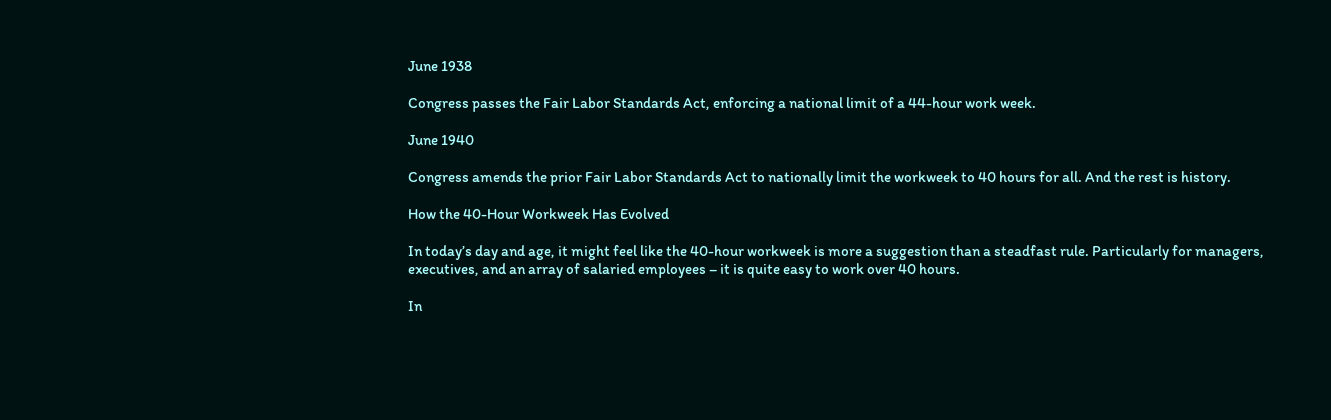June 1938

Congress passes the Fair Labor Standards Act, enforcing a national limit of a 44-hour work week.

June 1940

Congress amends the prior Fair Labor Standards Act to nationally limit the workweek to 40 hours for all. And the rest is history.

How the 40-Hour Workweek Has Evolved

In today’s day and age, it might feel like the 40-hour workweek is more a suggestion than a steadfast rule. Particularly for managers, executives, and an array of salaried employees – it is quite easy to work over 40 hours.

In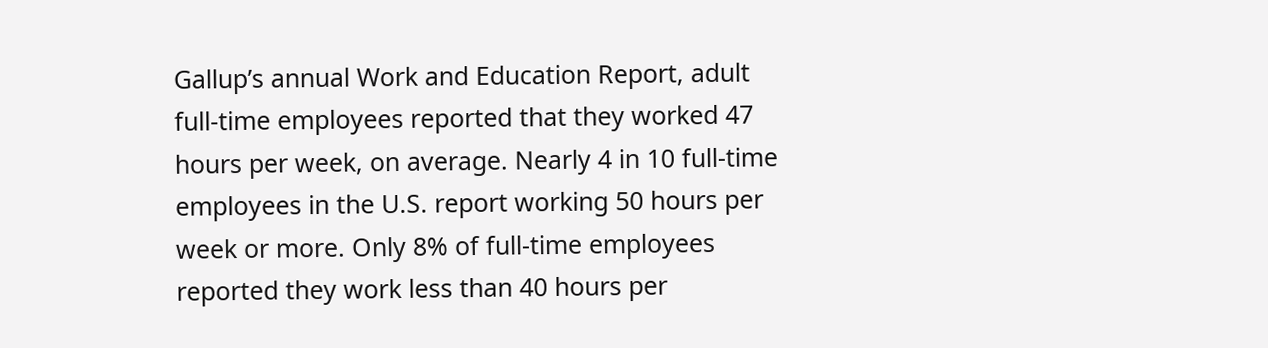Gallup’s annual Work and Education Report, adult full-time employees reported that they worked 47 hours per week, on average. Nearly 4 in 10 full-time employees in the U.S. report working 50 hours per week or more. Only 8% of full-time employees reported they work less than 40 hours per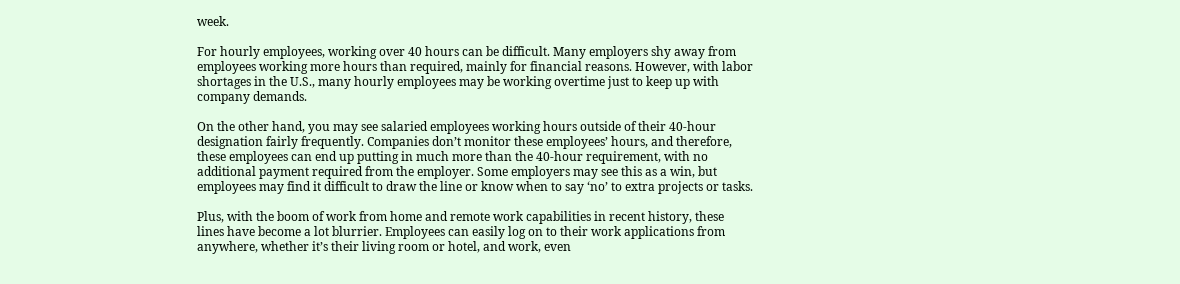week.

For hourly employees, working over 40 hours can be difficult. Many employers shy away from employees working more hours than required, mainly for financial reasons. However, with labor shortages in the U.S., many hourly employees may be working overtime just to keep up with company demands.

On the other hand, you may see salaried employees working hours outside of their 40-hour designation fairly frequently. Companies don’t monitor these employees’ hours, and therefore, these employees can end up putting in much more than the 40-hour requirement, with no additional payment required from the employer. Some employers may see this as a win, but employees may find it difficult to draw the line or know when to say ‘no’ to extra projects or tasks.

Plus, with the boom of work from home and remote work capabilities in recent history, these lines have become a lot blurrier. Employees can easily log on to their work applications from anywhere, whether it’s their living room or hotel, and work, even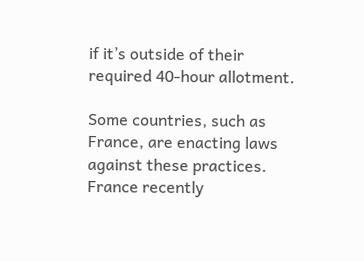if it’s outside of their required 40-hour allotment.

Some countries, such as France, are enacting laws against these practices. France recently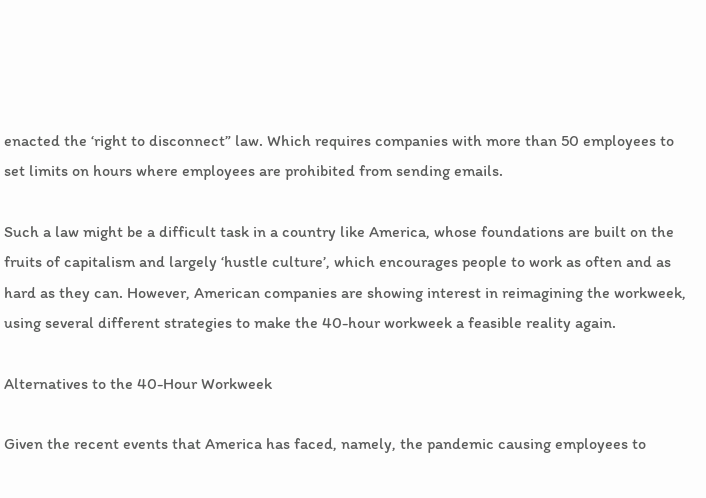enacted the ‘right to disconnect” law. Which requires companies with more than 50 employees to set limits on hours where employees are prohibited from sending emails.

Such a law might be a difficult task in a country like America, whose foundations are built on the fruits of capitalism and largely ‘hustle culture’, which encourages people to work as often and as hard as they can. However, American companies are showing interest in reimagining the workweek, using several different strategies to make the 40-hour workweek a feasible reality again.

Alternatives to the 40-Hour Workweek

Given the recent events that America has faced, namely, the pandemic causing employees to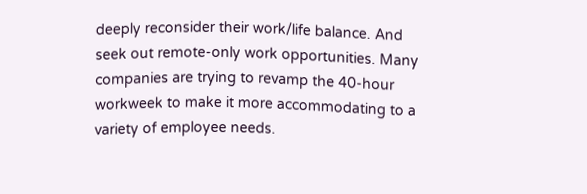deeply reconsider their work/life balance. And seek out remote-only work opportunities. Many companies are trying to revamp the 40-hour workweek to make it more accommodating to a variety of employee needs.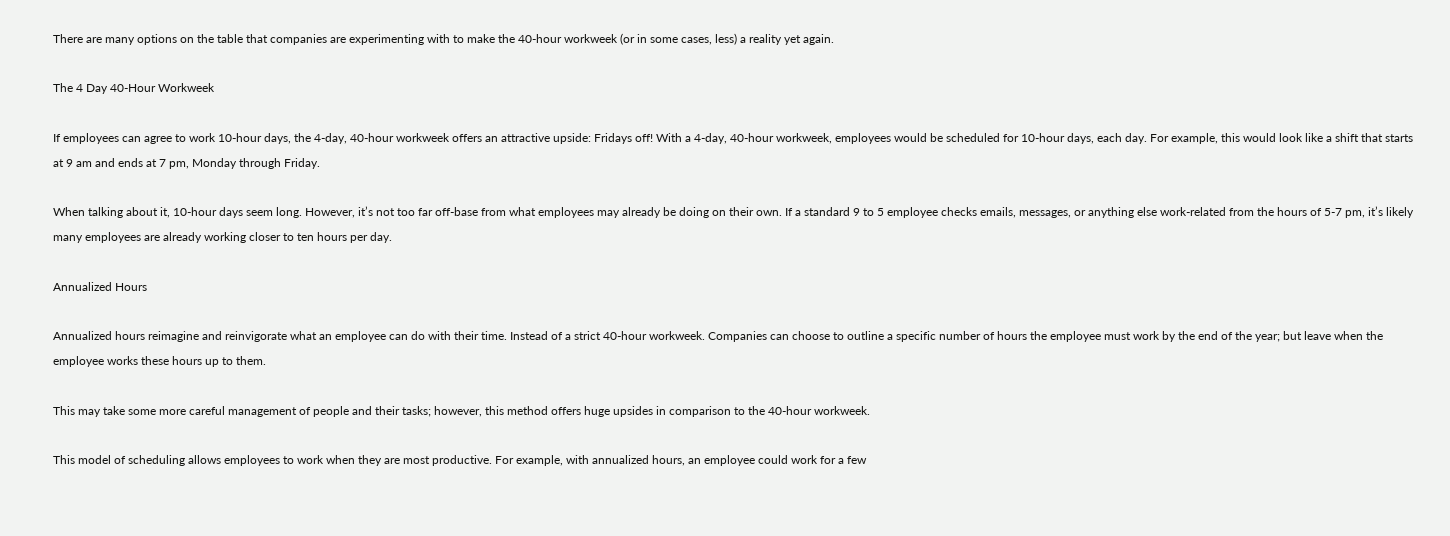There are many options on the table that companies are experimenting with to make the 40-hour workweek (or in some cases, less) a reality yet again.

The 4 Day 40-Hour Workweek

If employees can agree to work 10-hour days, the 4-day, 40-hour workweek offers an attractive upside: Fridays off! With a 4-day, 40-hour workweek, employees would be scheduled for 10-hour days, each day. For example, this would look like a shift that starts at 9 am and ends at 7 pm, Monday through Friday.

When talking about it, 10-hour days seem long. However, it’s not too far off-base from what employees may already be doing on their own. If a standard 9 to 5 employee checks emails, messages, or anything else work-related from the hours of 5-7 pm, it’s likely many employees are already working closer to ten hours per day.

Annualized Hours

Annualized hours reimagine and reinvigorate what an employee can do with their time. Instead of a strict 40-hour workweek. Companies can choose to outline a specific number of hours the employee must work by the end of the year; but leave when the employee works these hours up to them.

This may take some more careful management of people and their tasks; however, this method offers huge upsides in comparison to the 40-hour workweek.

This model of scheduling allows employees to work when they are most productive. For example, with annualized hours, an employee could work for a few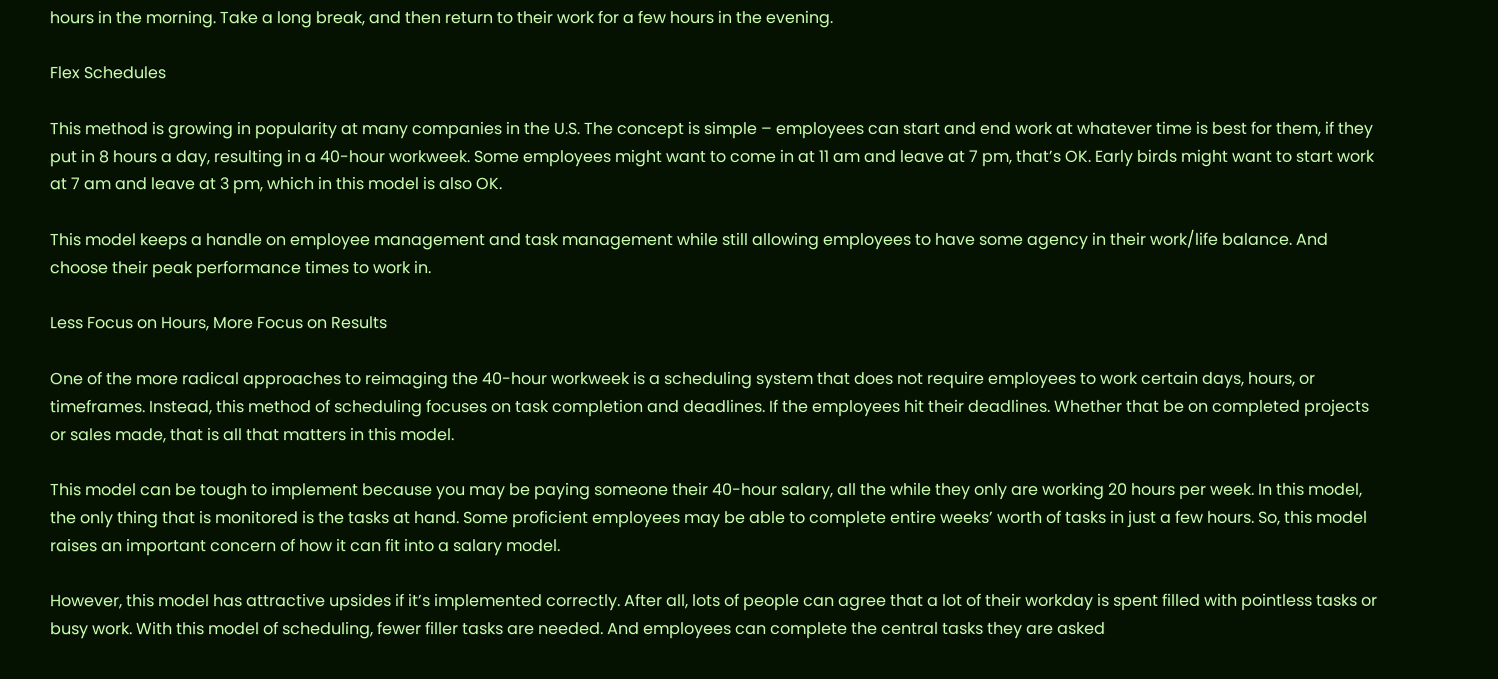hours in the morning. Take a long break, and then return to their work for a few hours in the evening.

Flex Schedules

This method is growing in popularity at many companies in the U.S. The concept is simple – employees can start and end work at whatever time is best for them, if they put in 8 hours a day, resulting in a 40-hour workweek. Some employees might want to come in at 11 am and leave at 7 pm, that’s OK. Early birds might want to start work at 7 am and leave at 3 pm, which in this model is also OK.

This model keeps a handle on employee management and task management while still allowing employees to have some agency in their work/life balance. And choose their peak performance times to work in.

Less Focus on Hours, More Focus on Results

One of the more radical approaches to reimaging the 40-hour workweek is a scheduling system that does not require employees to work certain days, hours, or timeframes. Instead, this method of scheduling focuses on task completion and deadlines. If the employees hit their deadlines. Whether that be on completed projects or sales made, that is all that matters in this model.

This model can be tough to implement because you may be paying someone their 40-hour salary, all the while they only are working 20 hours per week. In this model, the only thing that is monitored is the tasks at hand. Some proficient employees may be able to complete entire weeks’ worth of tasks in just a few hours. So, this model raises an important concern of how it can fit into a salary model.

However, this model has attractive upsides if it’s implemented correctly. After all, lots of people can agree that a lot of their workday is spent filled with pointless tasks or busy work. With this model of scheduling, fewer filler tasks are needed. And employees can complete the central tasks they are asked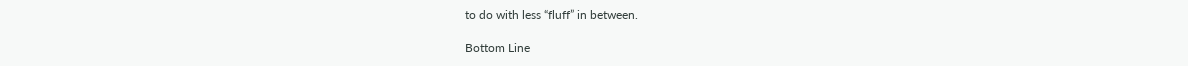to do with less “fluff” in between.

Bottom Line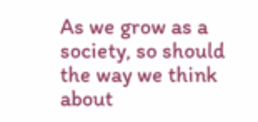As we grow as a society, so should the way we think about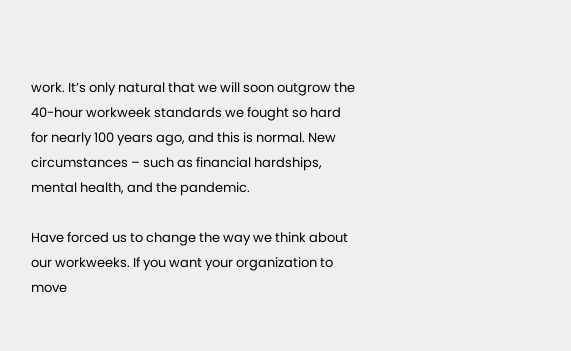work. It’s only natural that we will soon outgrow the 40-hour workweek standards we fought so hard for nearly 100 years ago, and this is normal. New circumstances – such as financial hardships, mental health, and the pandemic.

Have forced us to change the way we think about our workweeks. If you want your organization to move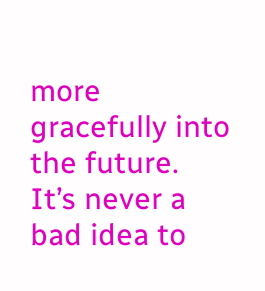more gracefully into the future. It’s never a bad idea to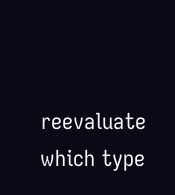reevaluate which type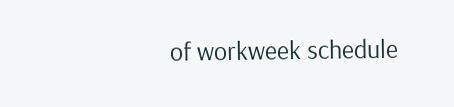of workweek schedule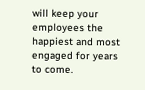will keep your employees the happiest and most engaged for years to come.